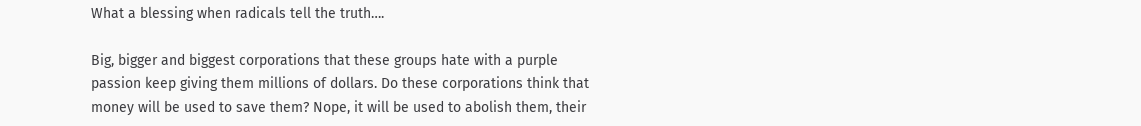What a blessing when radicals tell the truth….

Big, bigger and biggest corporations that these groups hate with a purple passion keep giving them millions of dollars. Do these corporations think that money will be used to save them? Nope, it will be used to abolish them, their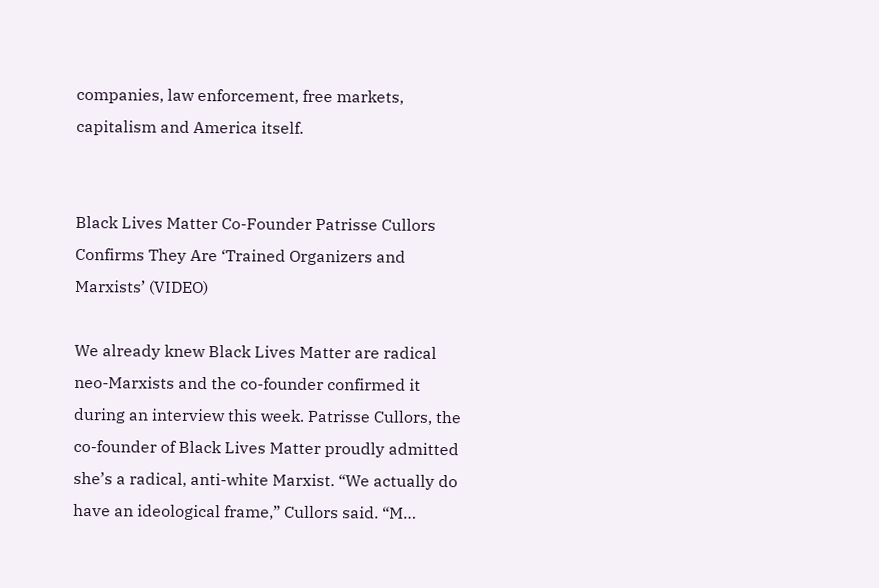companies, law enforcement, free markets, capitalism and America itself.


Black Lives Matter Co-Founder Patrisse Cullors Confirms They Are ‘Trained Organizers and Marxists’ (VIDEO)

We already knew Black Lives Matter are radical neo-Marxists and the co-founder confirmed it during an interview this week. Patrisse Cullors, the co-founder of Black Lives Matter proudly admitted she’s a radical, anti-white Marxist. “We actually do have an ideological frame,” Cullors said. “M…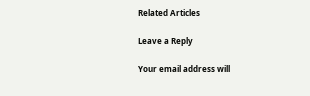Related Articles

Leave a Reply

Your email address will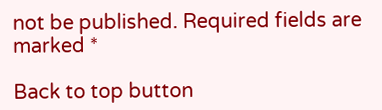not be published. Required fields are marked *

Back to top button